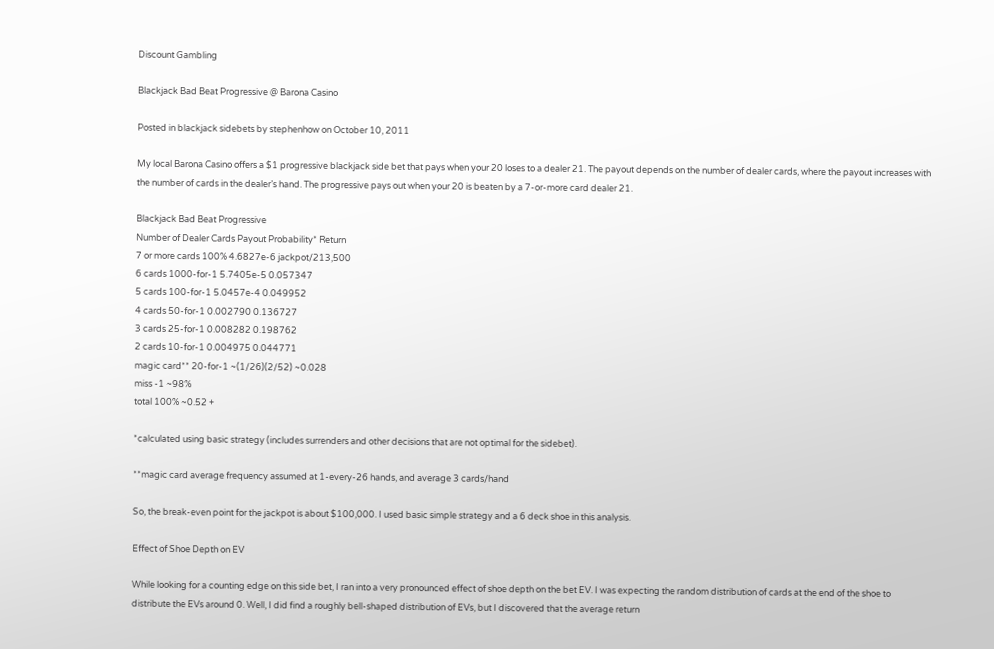Discount Gambling

Blackjack Bad Beat Progressive @ Barona Casino

Posted in blackjack sidebets by stephenhow on October 10, 2011

My local Barona Casino offers a $1 progressive blackjack side bet that pays when your 20 loses to a dealer 21. The payout depends on the number of dealer cards, where the payout increases with the number of cards in the dealer’s hand. The progressive pays out when your 20 is beaten by a 7-or-more card dealer 21.

Blackjack Bad Beat Progressive
Number of Dealer Cards Payout Probability* Return
7 or more cards 100% 4.6827e-6 jackpot/213,500
6 cards 1000-for-1 5.7405e-5 0.057347
5 cards 100-for-1 5.0457e-4 0.049952
4 cards 50-for-1 0.002790 0.136727
3 cards 25-for-1 0.008282 0.198762
2 cards 10-for-1 0.004975 0.044771
magic card** 20-for-1 ~(1/26)(2/52) ~0.028
miss -1 ~98%
total 100% ~0.52 +

*calculated using basic strategy (includes surrenders and other decisions that are not optimal for the sidebet).

**magic card average frequency assumed at 1-every-26 hands, and average 3 cards/hand

So, the break-even point for the jackpot is about $100,000. I used basic simple strategy and a 6 deck shoe in this analysis.

Effect of Shoe Depth on EV

While looking for a counting edge on this side bet, I ran into a very pronounced effect of shoe depth on the bet EV. I was expecting the random distribution of cards at the end of the shoe to distribute the EVs around 0. Well, I did find a roughly bell-shaped distribution of EVs, but I discovered that the average return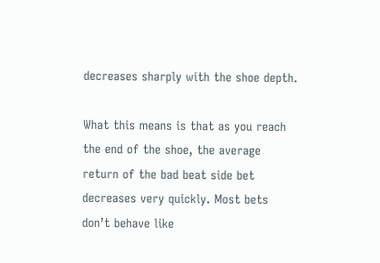decreases sharply with the shoe depth.

What this means is that as you reach the end of the shoe, the average return of the bad beat side bet decreases very quickly. Most bets don’t behave like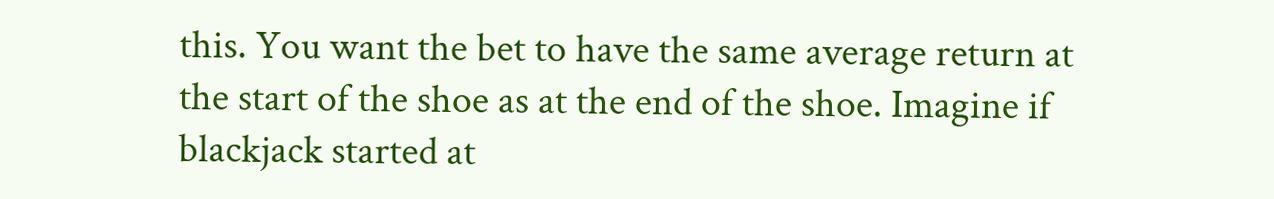this. You want the bet to have the same average return at the start of the shoe as at the end of the shoe. Imagine if blackjack started at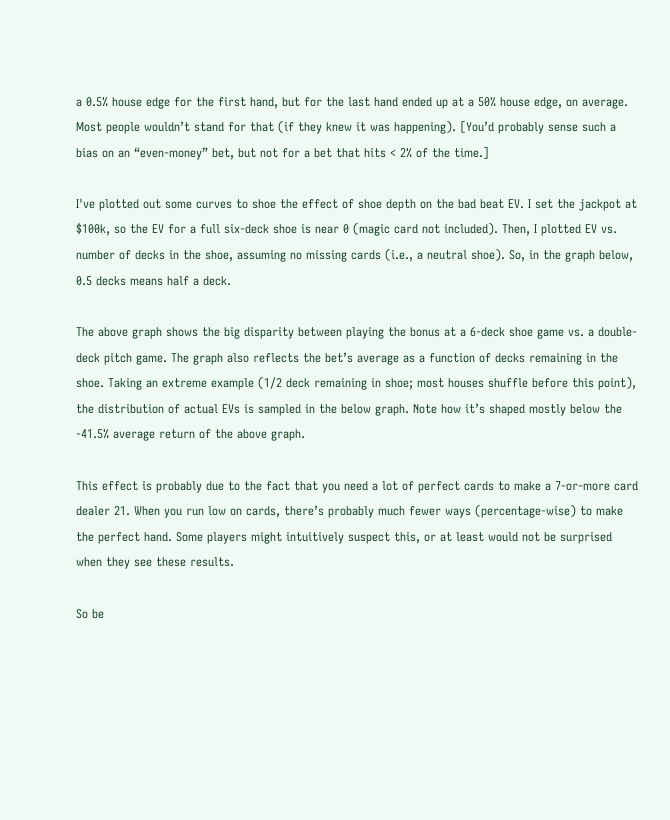a 0.5% house edge for the first hand, but for the last hand ended up at a 50% house edge, on average. Most people wouldn’t stand for that (if they knew it was happening). [You’d probably sense such a bias on an “even-money” bet, but not for a bet that hits < 2% of the time.]

I've plotted out some curves to shoe the effect of shoe depth on the bad beat EV. I set the jackpot at $100k, so the EV for a full six-deck shoe is near 0 (magic card not included). Then, I plotted EV vs. number of decks in the shoe, assuming no missing cards (i.e., a neutral shoe). So, in the graph below, 0.5 decks means half a deck.

The above graph shows the big disparity between playing the bonus at a 6-deck shoe game vs. a double-deck pitch game. The graph also reflects the bet’s average as a function of decks remaining in the shoe. Taking an extreme example (1/2 deck remaining in shoe; most houses shuffle before this point), the distribution of actual EVs is sampled in the below graph. Note how it’s shaped mostly below the -41.5% average return of the above graph.

This effect is probably due to the fact that you need a lot of perfect cards to make a 7-or-more card dealer 21. When you run low on cards, there’s probably much fewer ways (percentage-wise) to make the perfect hand. Some players might intuitively suspect this, or at least would not be surprised when they see these results.

So be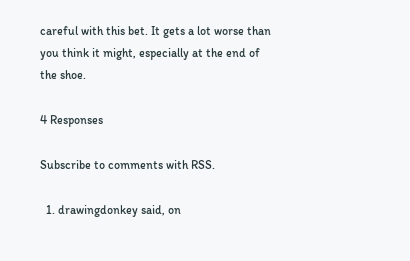careful with this bet. It gets a lot worse than you think it might, especially at the end of the shoe.

4 Responses

Subscribe to comments with RSS.

  1. drawingdonkey said, on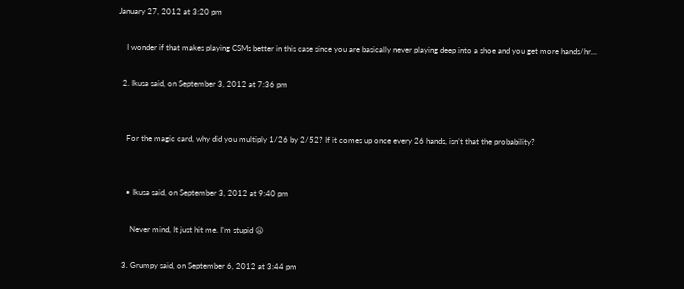January 27, 2012 at 3:20 pm

    I wonder if that makes playing CSMs better in this case since you are basically never playing deep into a shoe and you get more hands/hr…

  2. Ikusa said, on September 3, 2012 at 7:36 pm


    For the magic card, why did you multiply 1/26 by 2/52? If it comes up once every 26 hands, isn’t that the probability?


    • Ikusa said, on September 3, 2012 at 9:40 pm

      Never mind, It just hit me. I’m stupid 😦

  3. Grumpy said, on September 6, 2012 at 3:44 pm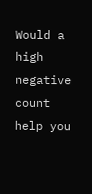Would a high negative count help you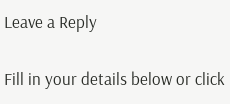Leave a Reply

Fill in your details below or click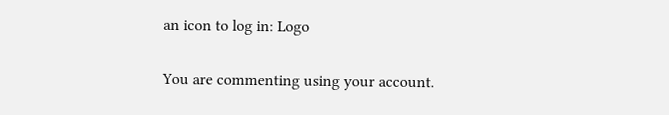an icon to log in: Logo

You are commenting using your account.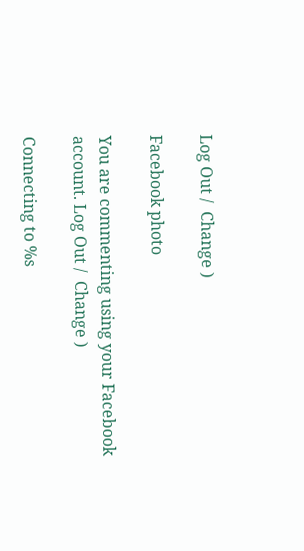Log Out /  Change )

Facebook photo

You are commenting using your Facebook account. Log Out /  Change )

Connecting to %s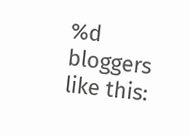%d bloggers like this: